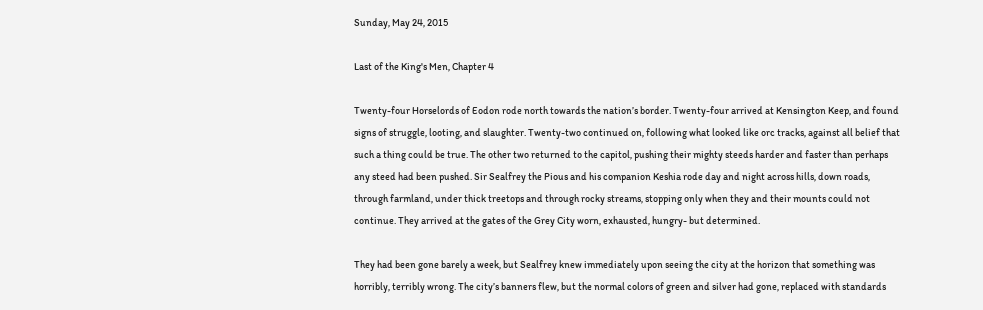Sunday, May 24, 2015

Last of the King's Men, Chapter 4

Twenty-four Horselords of Eodon rode north towards the nation’s border. Twenty-four arrived at Kensington Keep, and found signs of struggle, looting, and slaughter. Twenty-two continued on, following what looked like orc tracks, against all belief that such a thing could be true. The other two returned to the capitol, pushing their mighty steeds harder and faster than perhaps any steed had been pushed. Sir Sealfrey the Pious and his companion Keshia rode day and night across hills, down roads, through farmland, under thick treetops and through rocky streams, stopping only when they and their mounts could not continue. They arrived at the gates of the Grey City worn, exhausted, hungry- but determined.

They had been gone barely a week, but Sealfrey knew immediately upon seeing the city at the horizon that something was horribly, terribly wrong. The city’s banners flew, but the normal colors of green and silver had gone, replaced with standards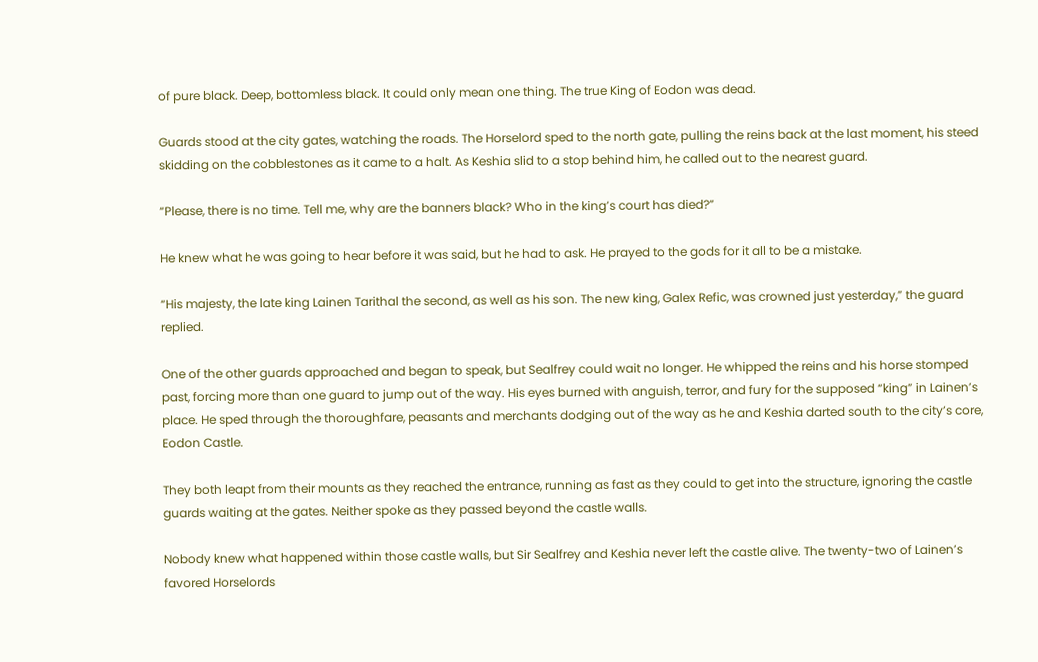of pure black. Deep, bottomless black. It could only mean one thing. The true King of Eodon was dead.

Guards stood at the city gates, watching the roads. The Horselord sped to the north gate, pulling the reins back at the last moment, his steed skidding on the cobblestones as it came to a halt. As Keshia slid to a stop behind him, he called out to the nearest guard.

“Please, there is no time. Tell me, why are the banners black? Who in the king’s court has died?”

He knew what he was going to hear before it was said, but he had to ask. He prayed to the gods for it all to be a mistake.

“His majesty, the late king Lainen Tarithal the second, as well as his son. The new king, Galex Refic, was crowned just yesterday,” the guard replied.

One of the other guards approached and began to speak, but Sealfrey could wait no longer. He whipped the reins and his horse stomped past, forcing more than one guard to jump out of the way. His eyes burned with anguish, terror, and fury for the supposed “king” in Lainen’s place. He sped through the thoroughfare, peasants and merchants dodging out of the way as he and Keshia darted south to the city’s core, Eodon Castle.

They both leapt from their mounts as they reached the entrance, running as fast as they could to get into the structure, ignoring the castle guards waiting at the gates. Neither spoke as they passed beyond the castle walls.

Nobody knew what happened within those castle walls, but Sir Sealfrey and Keshia never left the castle alive. The twenty-two of Lainen’s favored Horselords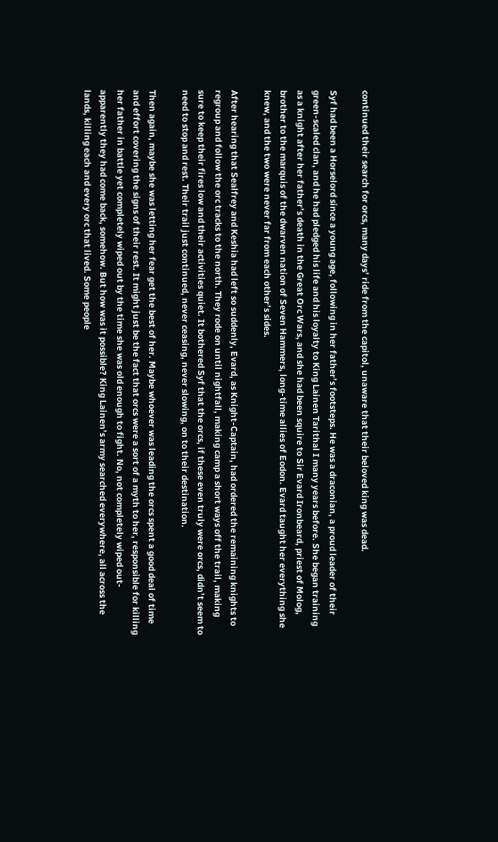continued their search for orcs, many days’ ride from the capitol, unaware that their beloved king was dead.

Syf had been a Horselord since a young age, following in her father’s footsteps. He was a draconian, a proud leader of their green-scaled clan, and he had pledged his life and his loyalty to King Lainen Tarithal I many years before. She began training as a knight after her father’s death in the Great Orc Wars, and she had been squire to Sir Evard Ironbeard, priest of Molog, brother to the marquis of the dwarven nation of Seven Hammers, long-time allies of Eodon. Evard taught her everything she knew, and the two were never far from each other’s sides.

After hearing that Sealfrey and Keshia had left so suddenly, Evard, as Knight-Captain, had ordered the remaining knights to regroup and follow the orc tracks to the north. They rode on until nightfall, making camp a short ways off the trail, making sure to keep their fires low and their activities quiet. It bothered Syf that the orcs, if these even truly were orcs, didn’t seem to need to stop and rest. Their trail just continued, never ceasing, never slowing, on to their destination.

Then again, maybe she was letting her fear get the best of her. Maybe whoever was leading the orcs spent a good deal of time and effort covering the signs of their rest. It might just be the fact that orcs were a sort of a myth to her, responsible for killing her father in battle yet completely wiped out by the time she was old enough to fight. No, not completely wiped out- apparently they had come back, somehow. But how was it possible? King Lainen’s army searched everywhere, all across the lands, killing each and every orc that lived. Some people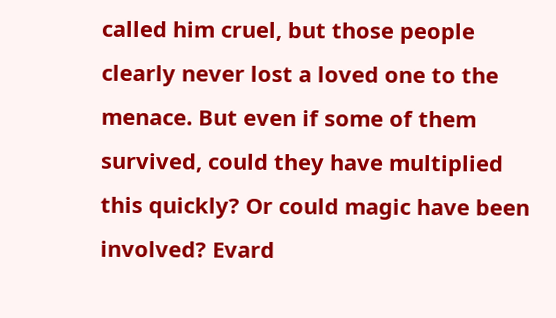called him cruel, but those people clearly never lost a loved one to the menace. But even if some of them survived, could they have multiplied this quickly? Or could magic have been involved? Evard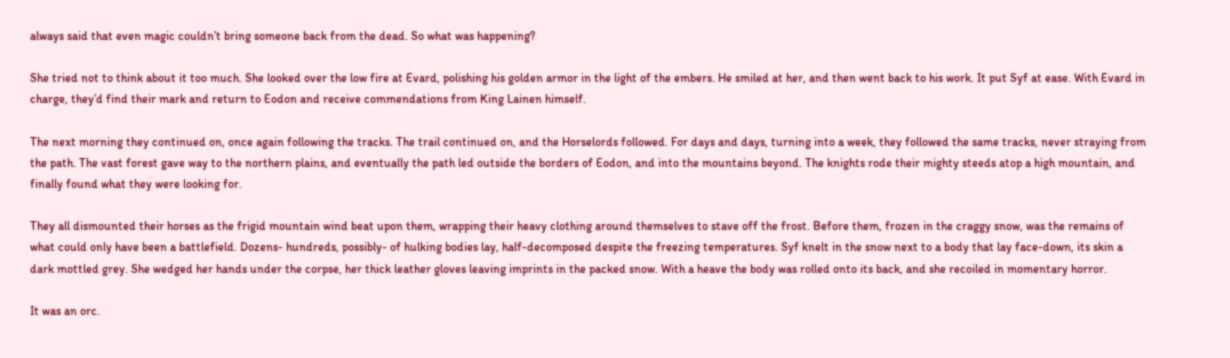always said that even magic couldn’t bring someone back from the dead. So what was happening?

She tried not to think about it too much. She looked over the low fire at Evard, polishing his golden armor in the light of the embers. He smiled at her, and then went back to his work. It put Syf at ease. With Evard in charge, they’d find their mark and return to Eodon and receive commendations from King Lainen himself.

The next morning they continued on, once again following the tracks. The trail continued on, and the Horselords followed. For days and days, turning into a week, they followed the same tracks, never straying from the path. The vast forest gave way to the northern plains, and eventually the path led outside the borders of Eodon, and into the mountains beyond. The knights rode their mighty steeds atop a high mountain, and finally found what they were looking for.

They all dismounted their horses as the frigid mountain wind beat upon them, wrapping their heavy clothing around themselves to stave off the frost. Before them, frozen in the craggy snow, was the remains of what could only have been a battlefield. Dozens- hundreds, possibly- of hulking bodies lay, half-decomposed despite the freezing temperatures. Syf knelt in the snow next to a body that lay face-down, its skin a dark mottled grey. She wedged her hands under the corpse, her thick leather gloves leaving imprints in the packed snow. With a heave the body was rolled onto its back, and she recoiled in momentary horror.

It was an orc.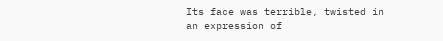Its face was terrible, twisted in an expression of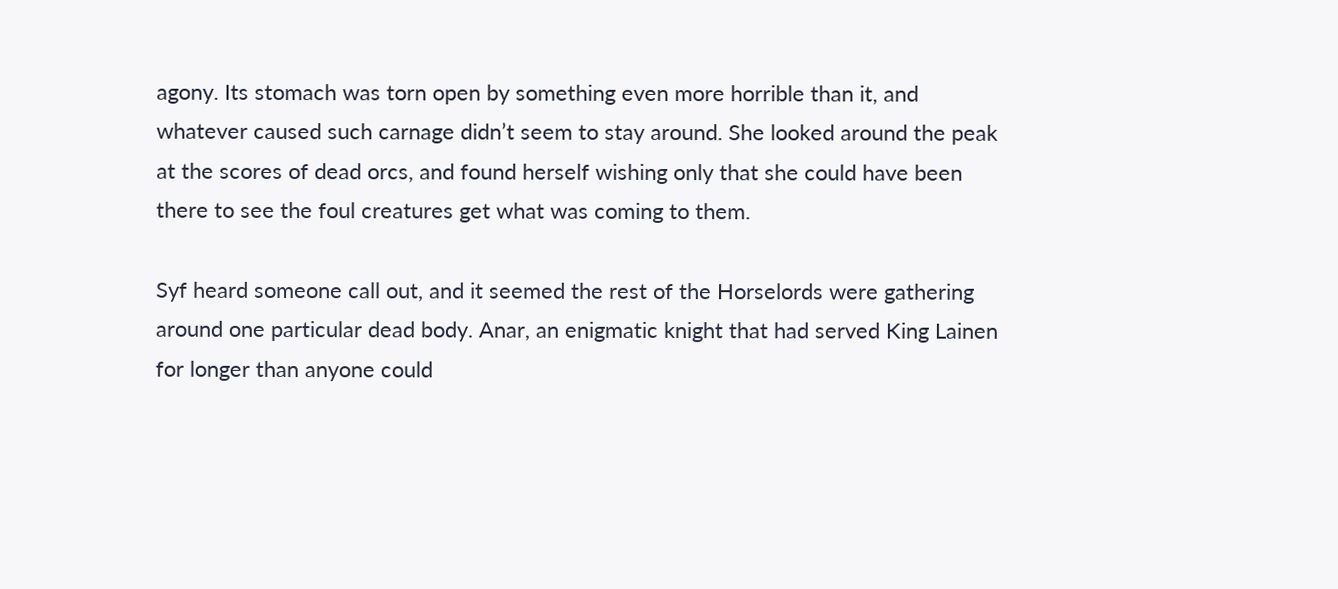agony. Its stomach was torn open by something even more horrible than it, and whatever caused such carnage didn’t seem to stay around. She looked around the peak at the scores of dead orcs, and found herself wishing only that she could have been there to see the foul creatures get what was coming to them.

Syf heard someone call out, and it seemed the rest of the Horselords were gathering around one particular dead body. Anar, an enigmatic knight that had served King Lainen for longer than anyone could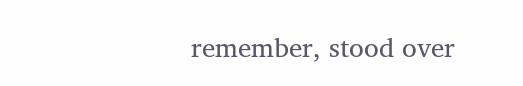remember, stood over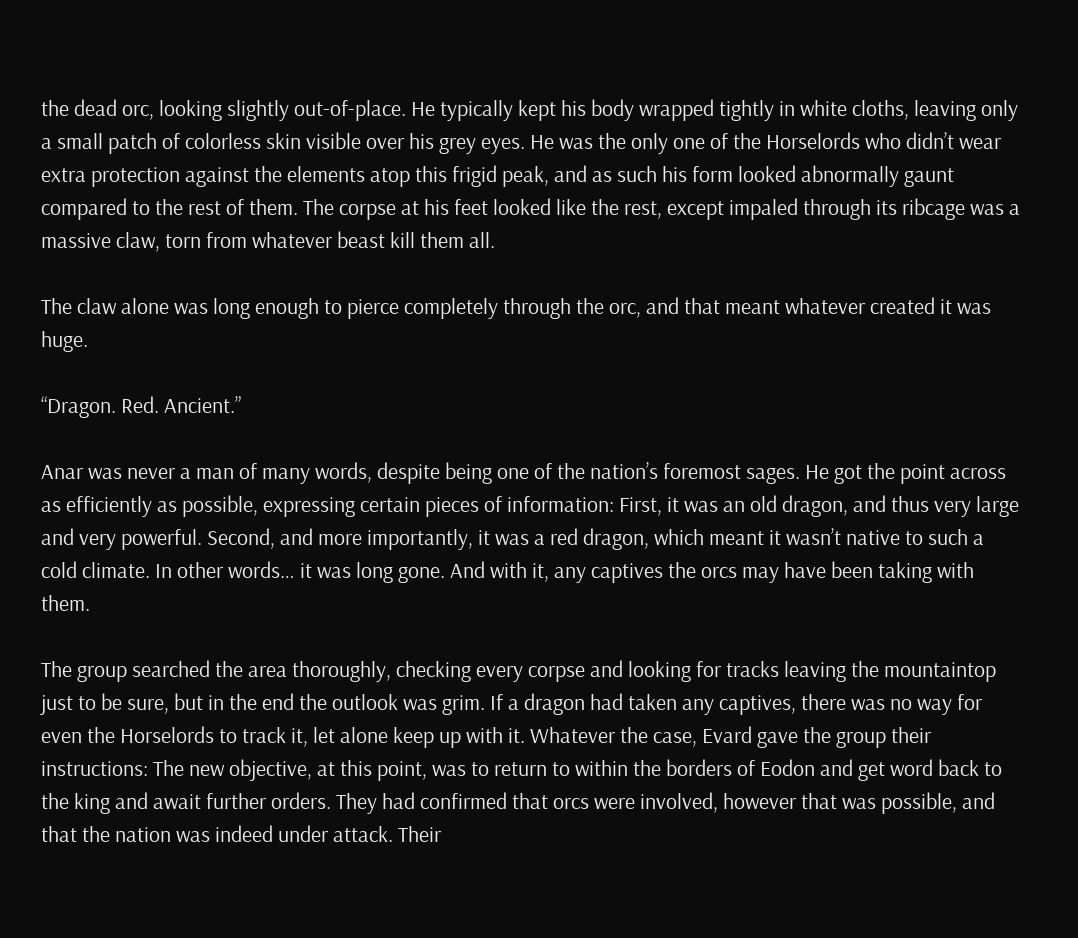the dead orc, looking slightly out-of-place. He typically kept his body wrapped tightly in white cloths, leaving only a small patch of colorless skin visible over his grey eyes. He was the only one of the Horselords who didn’t wear extra protection against the elements atop this frigid peak, and as such his form looked abnormally gaunt compared to the rest of them. The corpse at his feet looked like the rest, except impaled through its ribcage was a massive claw, torn from whatever beast kill them all.

The claw alone was long enough to pierce completely through the orc, and that meant whatever created it was huge.

“Dragon. Red. Ancient.”

Anar was never a man of many words, despite being one of the nation’s foremost sages. He got the point across as efficiently as possible, expressing certain pieces of information: First, it was an old dragon, and thus very large and very powerful. Second, and more importantly, it was a red dragon, which meant it wasn’t native to such a cold climate. In other words… it was long gone. And with it, any captives the orcs may have been taking with them.

The group searched the area thoroughly, checking every corpse and looking for tracks leaving the mountaintop just to be sure, but in the end the outlook was grim. If a dragon had taken any captives, there was no way for even the Horselords to track it, let alone keep up with it. Whatever the case, Evard gave the group their instructions: The new objective, at this point, was to return to within the borders of Eodon and get word back to the king and await further orders. They had confirmed that orcs were involved, however that was possible, and that the nation was indeed under attack. Their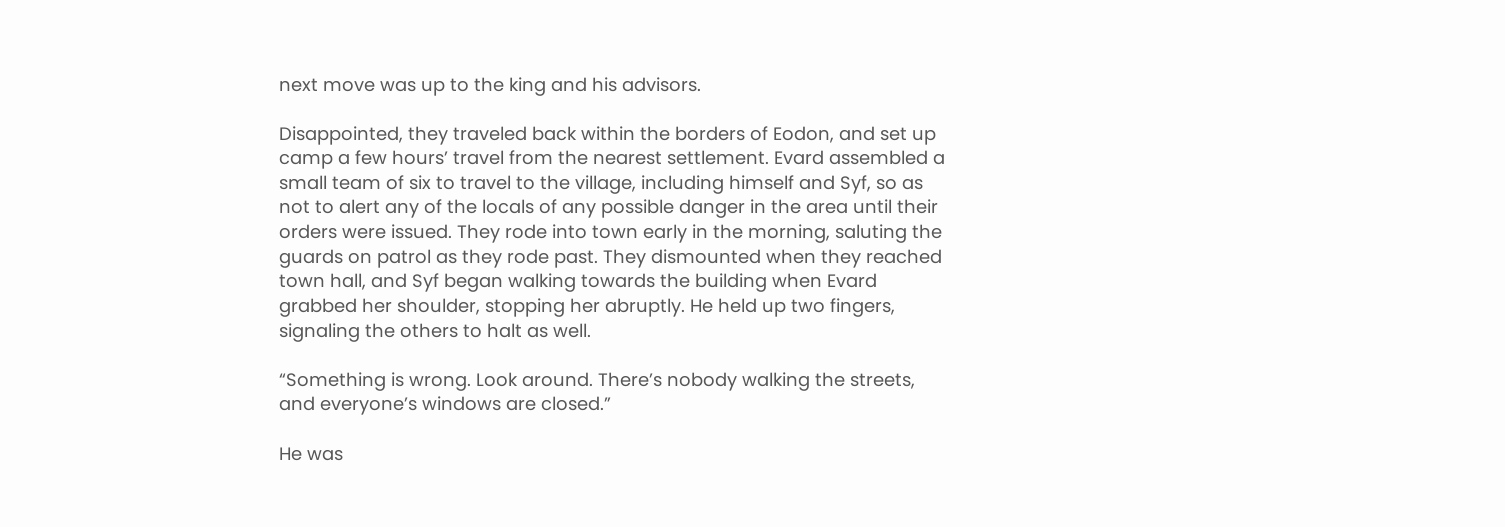next move was up to the king and his advisors.

Disappointed, they traveled back within the borders of Eodon, and set up camp a few hours’ travel from the nearest settlement. Evard assembled a small team of six to travel to the village, including himself and Syf, so as not to alert any of the locals of any possible danger in the area until their orders were issued. They rode into town early in the morning, saluting the guards on patrol as they rode past. They dismounted when they reached town hall, and Syf began walking towards the building when Evard grabbed her shoulder, stopping her abruptly. He held up two fingers, signaling the others to halt as well.

“Something is wrong. Look around. There’s nobody walking the streets, and everyone’s windows are closed.”

He was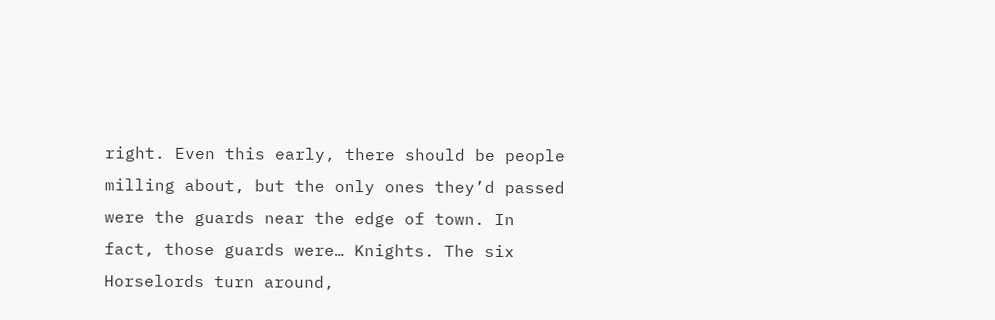right. Even this early, there should be people milling about, but the only ones they’d passed were the guards near the edge of town. In fact, those guards were… Knights. The six Horselords turn around,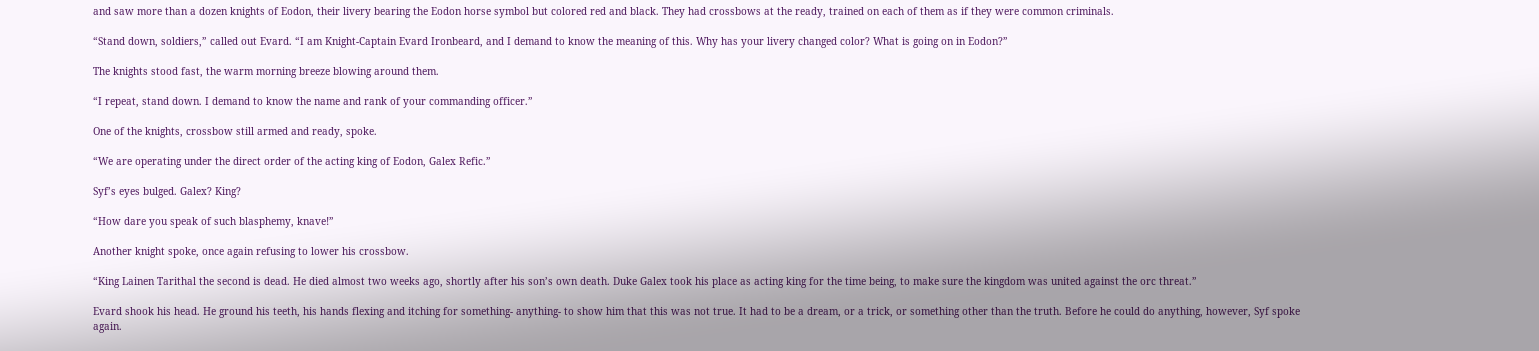and saw more than a dozen knights of Eodon, their livery bearing the Eodon horse symbol but colored red and black. They had crossbows at the ready, trained on each of them as if they were common criminals.

“Stand down, soldiers,” called out Evard. “I am Knight-Captain Evard Ironbeard, and I demand to know the meaning of this. Why has your livery changed color? What is going on in Eodon?”

The knights stood fast, the warm morning breeze blowing around them.

“I repeat, stand down. I demand to know the name and rank of your commanding officer.”

One of the knights, crossbow still armed and ready, spoke.

“We are operating under the direct order of the acting king of Eodon, Galex Refic.”

Syf’s eyes bulged. Galex? King?

“How dare you speak of such blasphemy, knave!”

Another knight spoke, once again refusing to lower his crossbow.

“King Lainen Tarithal the second is dead. He died almost two weeks ago, shortly after his son’s own death. Duke Galex took his place as acting king for the time being, to make sure the kingdom was united against the orc threat.”

Evard shook his head. He ground his teeth, his hands flexing and itching for something- anything- to show him that this was not true. It had to be a dream, or a trick, or something other than the truth. Before he could do anything, however, Syf spoke again.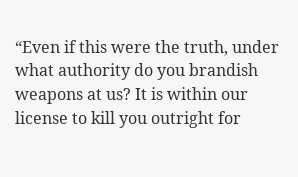“Even if this were the truth, under what authority do you brandish weapons at us? It is within our license to kill you outright for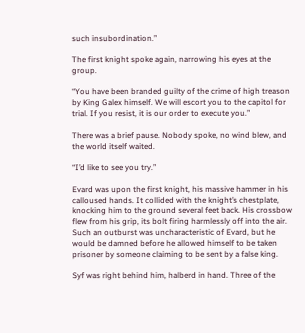such insubordination.”

The first knight spoke again, narrowing his eyes at the group.

“You have been branded guilty of the crime of high treason by King Galex himself. We will escort you to the capitol for trial. If you resist, it is our order to execute you.”

There was a brief pause. Nobody spoke, no wind blew, and the world itself waited.

“I’d like to see you try.”

Evard was upon the first knight, his massive hammer in his calloused hands. It collided with the knight’s chestplate, knocking him to the ground several feet back. His crossbow flew from his grip, its bolt firing harmlessly off into the air. Such an outburst was uncharacteristic of Evard, but he would be damned before he allowed himself to be taken prisoner by someone claiming to be sent by a false king.

Syf was right behind him, halberd in hand. Three of the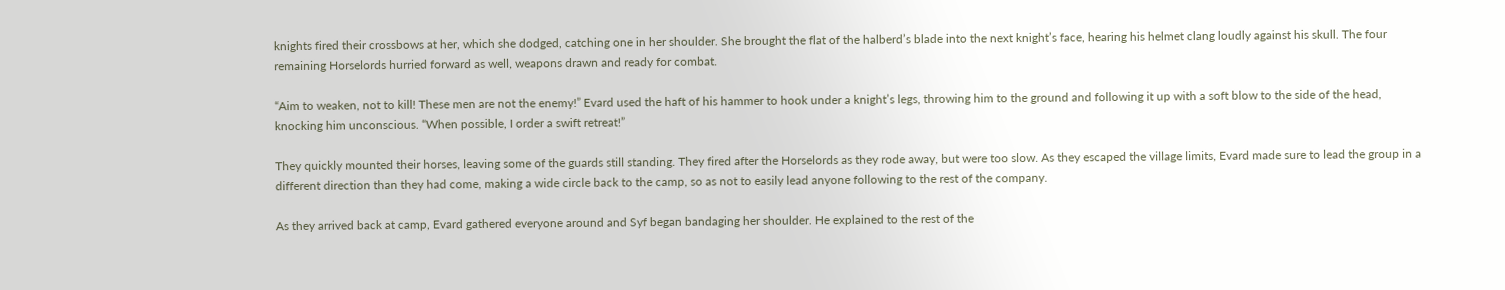knights fired their crossbows at her, which she dodged, catching one in her shoulder. She brought the flat of the halberd’s blade into the next knight’s face, hearing his helmet clang loudly against his skull. The four remaining Horselords hurried forward as well, weapons drawn and ready for combat.

“Aim to weaken, not to kill! These men are not the enemy!” Evard used the haft of his hammer to hook under a knight’s legs, throwing him to the ground and following it up with a soft blow to the side of the head, knocking him unconscious. “When possible, I order a swift retreat!”

They quickly mounted their horses, leaving some of the guards still standing. They fired after the Horselords as they rode away, but were too slow. As they escaped the village limits, Evard made sure to lead the group in a different direction than they had come, making a wide circle back to the camp, so as not to easily lead anyone following to the rest of the company.

As they arrived back at camp, Evard gathered everyone around and Syf began bandaging her shoulder. He explained to the rest of the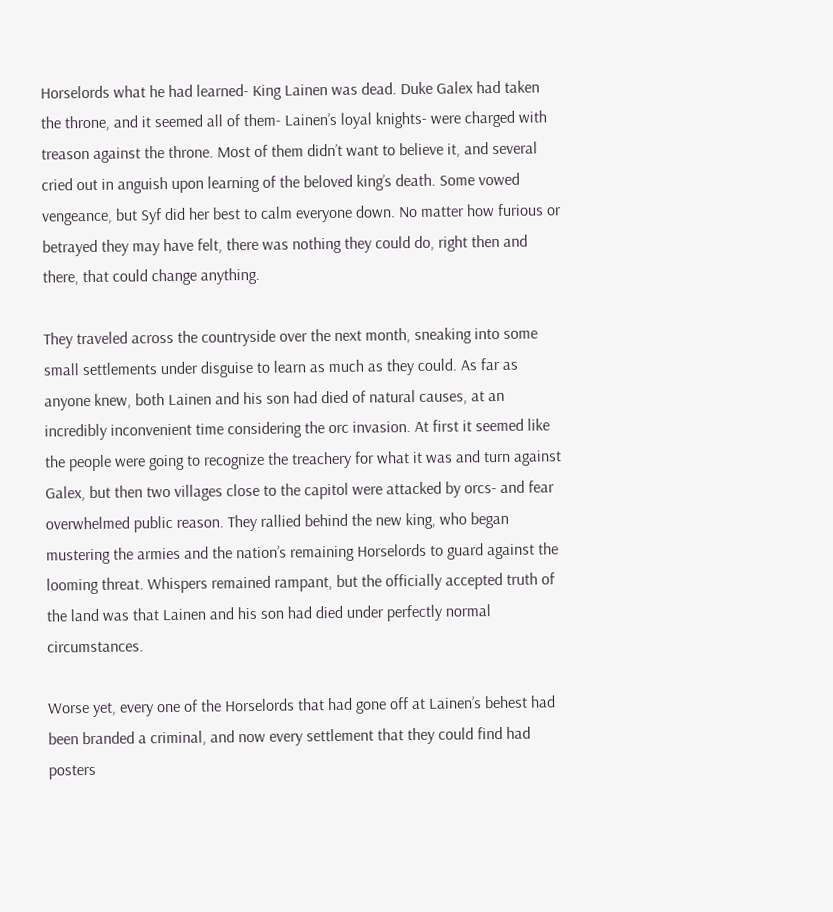Horselords what he had learned- King Lainen was dead. Duke Galex had taken the throne, and it seemed all of them- Lainen’s loyal knights- were charged with treason against the throne. Most of them didn’t want to believe it, and several cried out in anguish upon learning of the beloved king’s death. Some vowed vengeance, but Syf did her best to calm everyone down. No matter how furious or betrayed they may have felt, there was nothing they could do, right then and there, that could change anything.

They traveled across the countryside over the next month, sneaking into some small settlements under disguise to learn as much as they could. As far as anyone knew, both Lainen and his son had died of natural causes, at an incredibly inconvenient time considering the orc invasion. At first it seemed like the people were going to recognize the treachery for what it was and turn against Galex, but then two villages close to the capitol were attacked by orcs- and fear overwhelmed public reason. They rallied behind the new king, who began mustering the armies and the nation’s remaining Horselords to guard against the looming threat. Whispers remained rampant, but the officially accepted truth of the land was that Lainen and his son had died under perfectly normal circumstances.

Worse yet, every one of the Horselords that had gone off at Lainen’s behest had been branded a criminal, and now every settlement that they could find had posters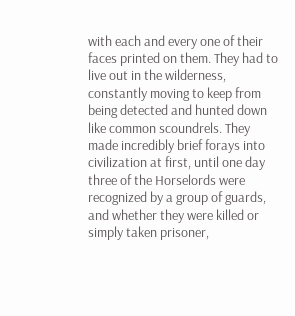with each and every one of their faces printed on them. They had to live out in the wilderness, constantly moving to keep from being detected and hunted down like common scoundrels. They made incredibly brief forays into civilization at first, until one day three of the Horselords were recognized by a group of guards, and whether they were killed or simply taken prisoner,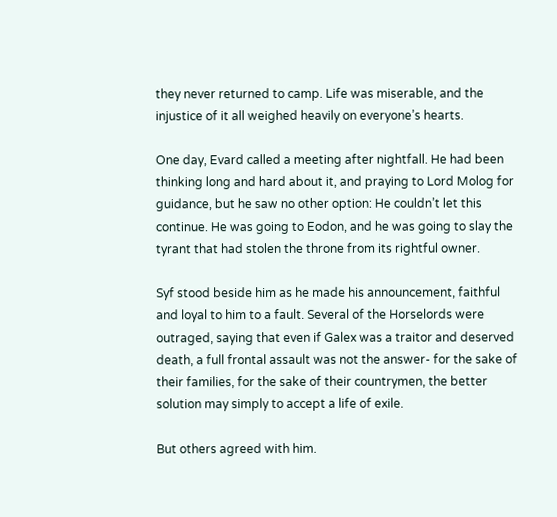they never returned to camp. Life was miserable, and the injustice of it all weighed heavily on everyone’s hearts.

One day, Evard called a meeting after nightfall. He had been thinking long and hard about it, and praying to Lord Molog for guidance, but he saw no other option: He couldn’t let this continue. He was going to Eodon, and he was going to slay the tyrant that had stolen the throne from its rightful owner.

Syf stood beside him as he made his announcement, faithful and loyal to him to a fault. Several of the Horselords were outraged, saying that even if Galex was a traitor and deserved death, a full frontal assault was not the answer- for the sake of their families, for the sake of their countrymen, the better solution may simply to accept a life of exile.

But others agreed with him.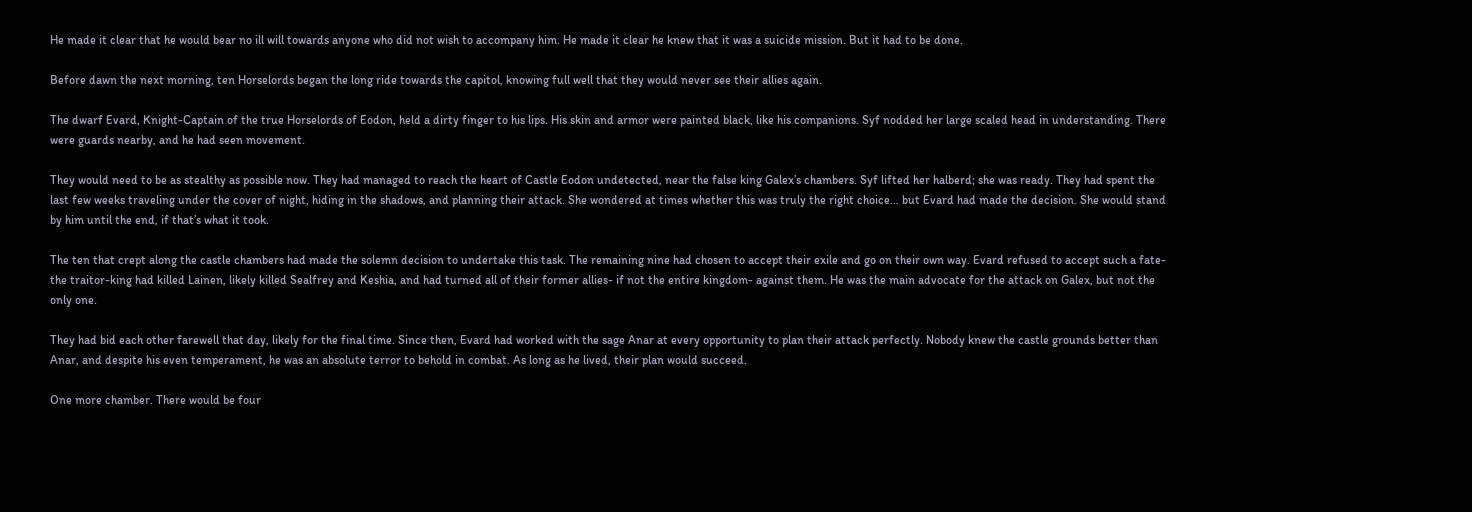He made it clear that he would bear no ill will towards anyone who did not wish to accompany him. He made it clear he knew that it was a suicide mission. But it had to be done.

Before dawn the next morning, ten Horselords began the long ride towards the capitol, knowing full well that they would never see their allies again.

The dwarf Evard, Knight-Captain of the true Horselords of Eodon, held a dirty finger to his lips. His skin and armor were painted black, like his companions. Syf nodded her large scaled head in understanding. There were guards nearby, and he had seen movement.

They would need to be as stealthy as possible now. They had managed to reach the heart of Castle Eodon undetected, near the false king Galex’s chambers. Syf lifted her halberd; she was ready. They had spent the last few weeks traveling under the cover of night, hiding in the shadows, and planning their attack. She wondered at times whether this was truly the right choice… but Evard had made the decision. She would stand by him until the end, if that’s what it took.

The ten that crept along the castle chambers had made the solemn decision to undertake this task. The remaining nine had chosen to accept their exile and go on their own way. Evard refused to accept such a fate- the traitor-king had killed Lainen, likely killed Sealfrey and Keshia, and had turned all of their former allies- if not the entire kingdom- against them. He was the main advocate for the attack on Galex, but not the only one.

They had bid each other farewell that day, likely for the final time. Since then, Evard had worked with the sage Anar at every opportunity to plan their attack perfectly. Nobody knew the castle grounds better than Anar, and despite his even temperament, he was an absolute terror to behold in combat. As long as he lived, their plan would succeed.

One more chamber. There would be four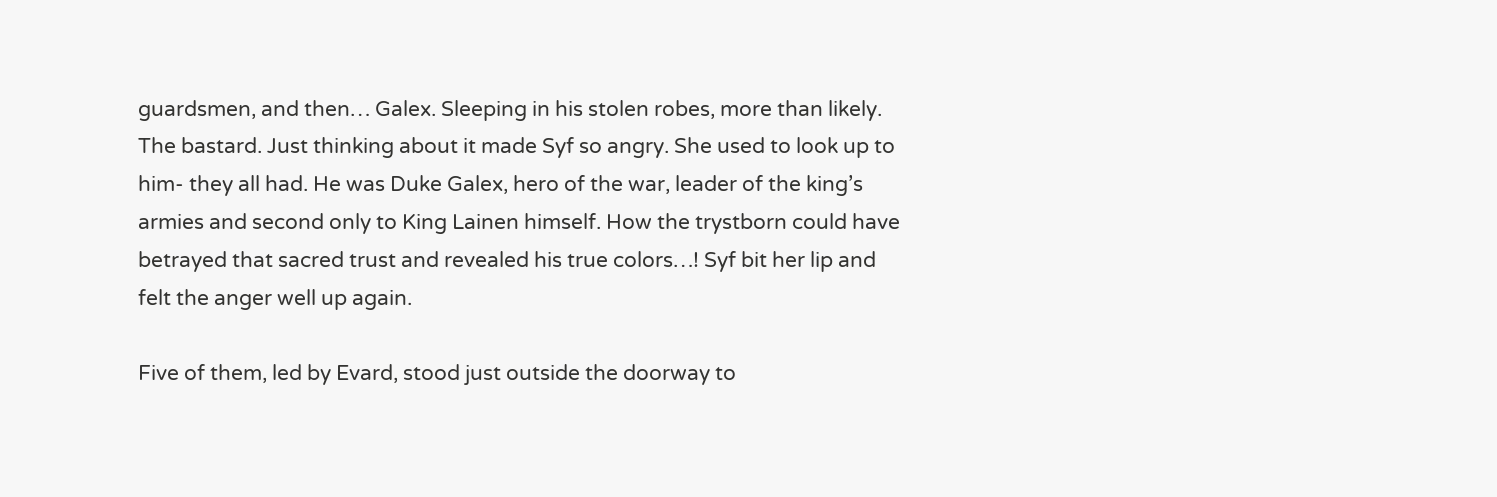guardsmen, and then… Galex. Sleeping in his stolen robes, more than likely. The bastard. Just thinking about it made Syf so angry. She used to look up to him- they all had. He was Duke Galex, hero of the war, leader of the king’s armies and second only to King Lainen himself. How the trystborn could have betrayed that sacred trust and revealed his true colors…! Syf bit her lip and felt the anger well up again.

Five of them, led by Evard, stood just outside the doorway to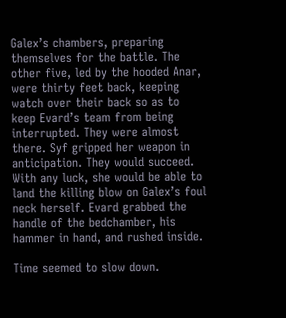Galex’s chambers, preparing themselves for the battle. The other five, led by the hooded Anar, were thirty feet back, keeping watch over their back so as to keep Evard’s team from being interrupted. They were almost there. Syf gripped her weapon in anticipation. They would succeed. With any luck, she would be able to land the killing blow on Galex’s foul neck herself. Evard grabbed the handle of the bedchamber, his hammer in hand, and rushed inside.

Time seemed to slow down.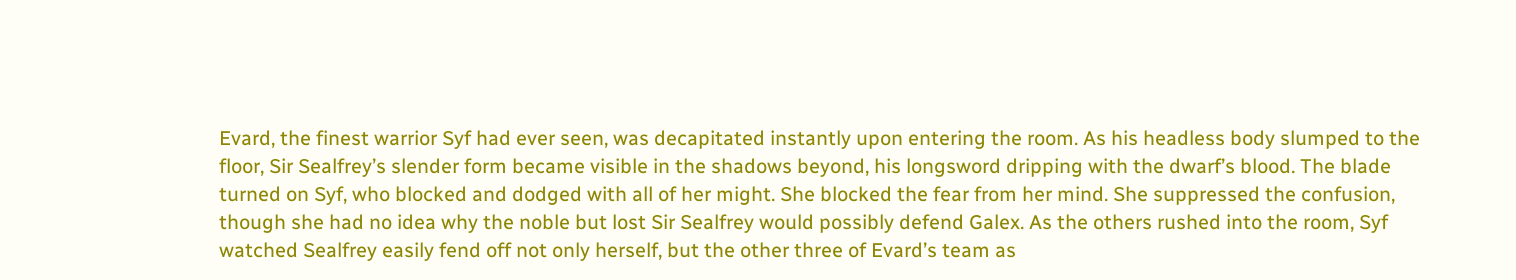Evard, the finest warrior Syf had ever seen, was decapitated instantly upon entering the room. As his headless body slumped to the floor, Sir Sealfrey’s slender form became visible in the shadows beyond, his longsword dripping with the dwarf’s blood. The blade turned on Syf, who blocked and dodged with all of her might. She blocked the fear from her mind. She suppressed the confusion, though she had no idea why the noble but lost Sir Sealfrey would possibly defend Galex. As the others rushed into the room, Syf watched Sealfrey easily fend off not only herself, but the other three of Evard’s team as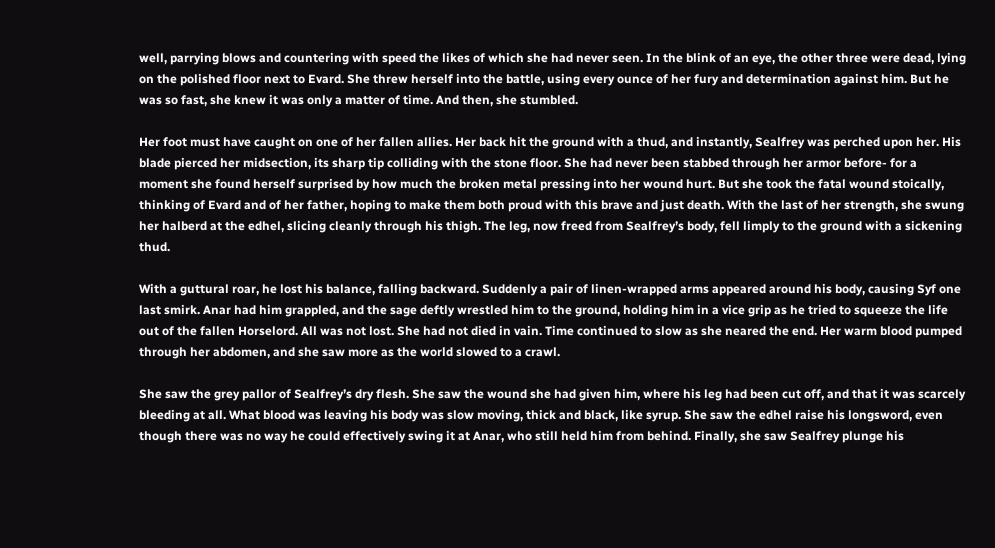well, parrying blows and countering with speed the likes of which she had never seen. In the blink of an eye, the other three were dead, lying on the polished floor next to Evard. She threw herself into the battle, using every ounce of her fury and determination against him. But he was so fast, she knew it was only a matter of time. And then, she stumbled.

Her foot must have caught on one of her fallen allies. Her back hit the ground with a thud, and instantly, Sealfrey was perched upon her. His blade pierced her midsection, its sharp tip colliding with the stone floor. She had never been stabbed through her armor before- for a moment she found herself surprised by how much the broken metal pressing into her wound hurt. But she took the fatal wound stoically, thinking of Evard and of her father, hoping to make them both proud with this brave and just death. With the last of her strength, she swung her halberd at the edhel, slicing cleanly through his thigh. The leg, now freed from Sealfrey’s body, fell limply to the ground with a sickening thud.

With a guttural roar, he lost his balance, falling backward. Suddenly a pair of linen-wrapped arms appeared around his body, causing Syf one last smirk. Anar had him grappled, and the sage deftly wrestled him to the ground, holding him in a vice grip as he tried to squeeze the life out of the fallen Horselord. All was not lost. She had not died in vain. Time continued to slow as she neared the end. Her warm blood pumped through her abdomen, and she saw more as the world slowed to a crawl.

She saw the grey pallor of Sealfrey’s dry flesh. She saw the wound she had given him, where his leg had been cut off, and that it was scarcely bleeding at all. What blood was leaving his body was slow moving, thick and black, like syrup. She saw the edhel raise his longsword, even though there was no way he could effectively swing it at Anar, who still held him from behind. Finally, she saw Sealfrey plunge his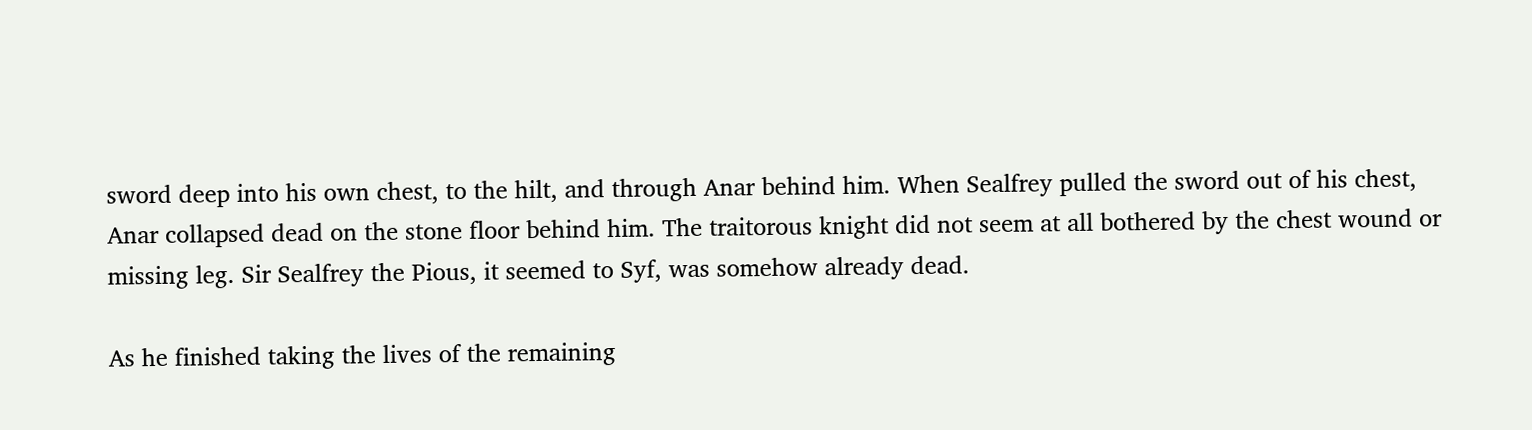sword deep into his own chest, to the hilt, and through Anar behind him. When Sealfrey pulled the sword out of his chest, Anar collapsed dead on the stone floor behind him. The traitorous knight did not seem at all bothered by the chest wound or missing leg. Sir Sealfrey the Pious, it seemed to Syf, was somehow already dead.

As he finished taking the lives of the remaining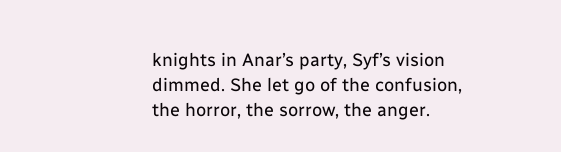knights in Anar’s party, Syf’s vision dimmed. She let go of the confusion, the horror, the sorrow, the anger.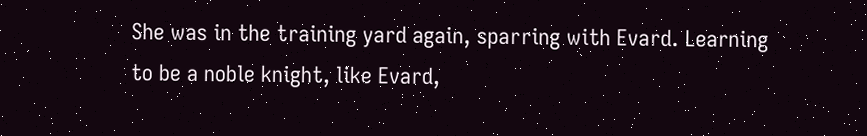She was in the training yard again, sparring with Evard. Learning to be a noble knight, like Evard,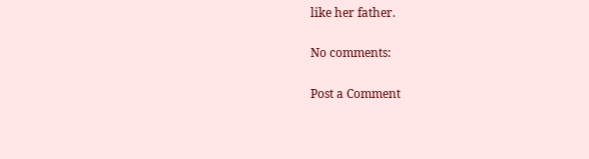like her father.

No comments:

Post a Comment